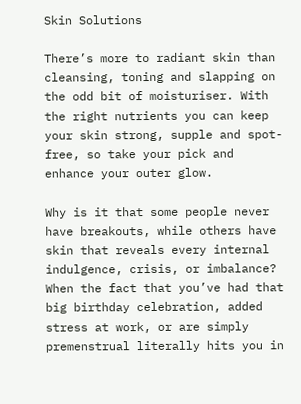Skin Solutions

There’s more to radiant skin than cleansing, toning and slapping on the odd bit of moisturiser. With the right nutrients you can keep your skin strong, supple and spot-free, so take your pick and enhance your outer glow.

Why is it that some people never have breakouts, while others have skin that reveals every internal indulgence, crisis, or imbalance? When the fact that you’ve had that big birthday celebration, added stress at work, or are simply premenstrual literally hits you in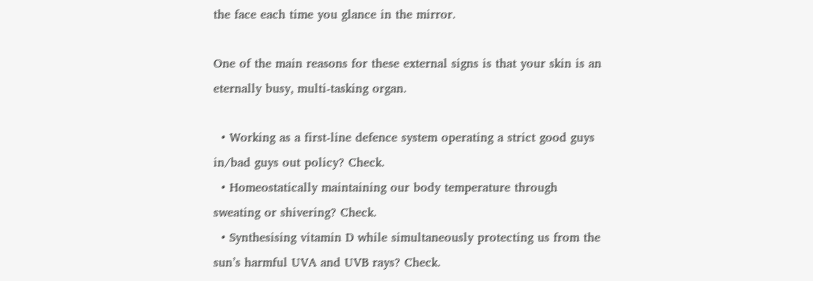the face each time you glance in the mirror.

One of the main reasons for these external signs is that your skin is an eternally busy, multi-tasking organ.

  • Working as a first-line defence system operating a strict good guys in/bad guys out policy? Check.
  • Homeostatically maintaining our body temperature through sweating or shivering? Check.
  • Synthesising vitamin D while simultaneously protecting us from the sun’s harmful UVA and UVB rays? Check.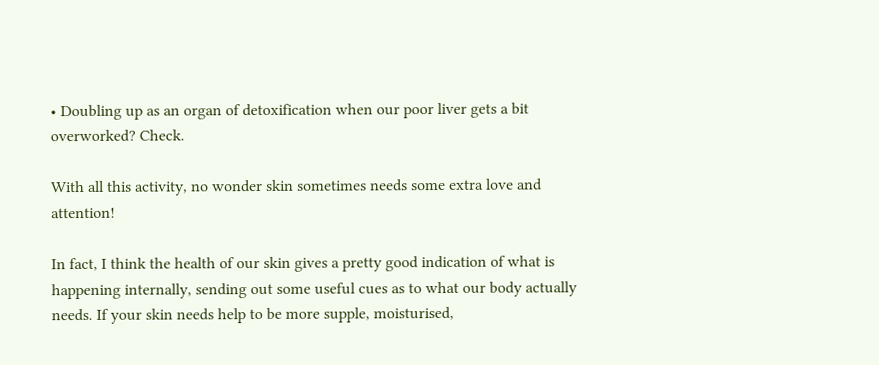• Doubling up as an organ of detoxification when our poor liver gets a bit overworked? Check.

With all this activity, no wonder skin sometimes needs some extra love and attention!

In fact, I think the health of our skin gives a pretty good indication of what is happening internally, sending out some useful cues as to what our body actually needs. If your skin needs help to be more supple, moisturised,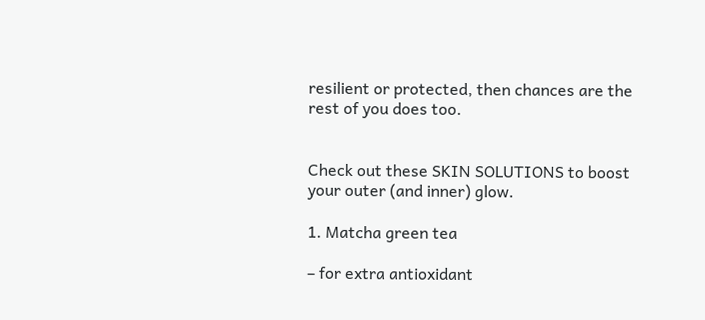resilient or protected, then chances are the rest of you does too.


Check out these SKIN SOLUTIONS to boost your outer (and inner) glow.

1. Matcha green tea

– for extra antioxidant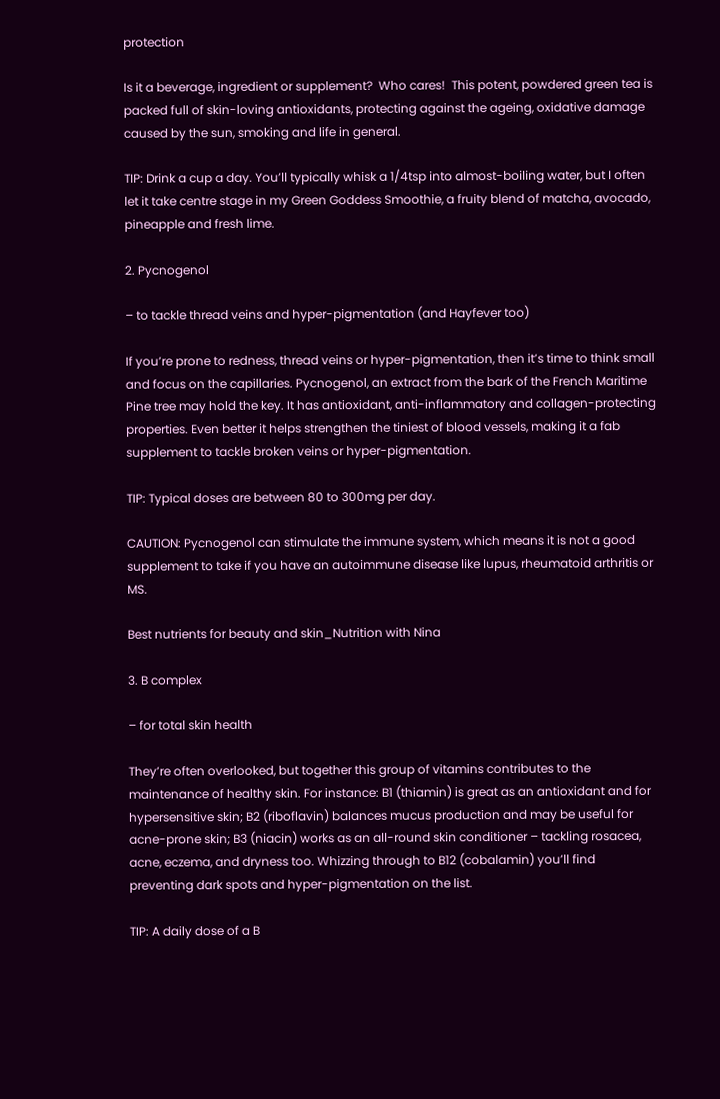protection

Is it a beverage, ingredient or supplement?  Who cares!  This potent, powdered green tea is packed full of skin-loving antioxidants, protecting against the ageing, oxidative damage caused by the sun, smoking and life in general.

TIP: Drink a cup a day. You’ll typically whisk a 1/4tsp into almost-boiling water, but I often let it take centre stage in my Green Goddess Smoothie, a fruity blend of matcha, avocado, pineapple and fresh lime.

2. Pycnogenol

– to tackle thread veins and hyper-pigmentation (and Hayfever too)

If you’re prone to redness, thread veins or hyper-pigmentation, then it’s time to think small and focus on the capillaries. Pycnogenol, an extract from the bark of the French Maritime Pine tree may hold the key. It has antioxidant, anti-inflammatory and collagen-protecting properties. Even better it helps strengthen the tiniest of blood vessels, making it a fab supplement to tackle broken veins or hyper-pigmentation.

TIP: Typical doses are between 80 to 300mg per day.

CAUTION: Pycnogenol can stimulate the immune system, which means it is not a good supplement to take if you have an autoimmune disease like lupus, rheumatoid arthritis or MS.

Best nutrients for beauty and skin_Nutrition with Nina

3. B complex

– for total skin health

They’re often overlooked, but together this group of vitamins contributes to the maintenance of healthy skin. For instance: B1 (thiamin) is great as an antioxidant and for hypersensitive skin; B2 (riboflavin) balances mucus production and may be useful for acne-prone skin; B3 (niacin) works as an all-round skin conditioner – tackling rosacea, acne, eczema, and dryness too. Whizzing through to B12 (cobalamin) you’ll find preventing dark spots and hyper-pigmentation on the list.

TIP: A daily dose of a B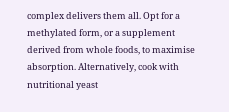complex delivers them all. Opt for a methylated form, or a supplement derived from whole foods, to maximise absorption. Alternatively, cook with nutritional yeast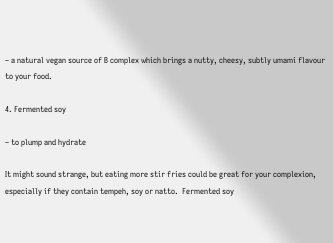– a natural vegan source of B complex which brings a nutty, cheesy, subtly umami flavour to your food.

4. Fermented soy

– to plump and hydrate

It might sound strange, but eating more stir fries could be great for your complexion, especially if they contain tempeh, soy or natto.  Fermented soy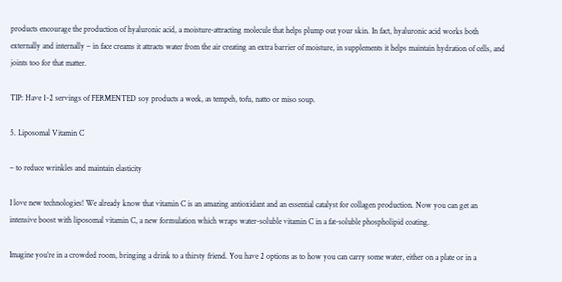products encourage the production of hyaluronic acid, a moisture-attracting molecule that helps plump out your skin. In fact, hyaluronic acid works both externally and internally – in face creams it attracts water from the air creating an extra barrier of moisture, in supplements it helps maintain hydration of cells, and joints too for that matter.

TIP: Have 1-2 servings of FERMENTED soy products a week, as tempeh, tofu, natto or miso soup.

5. Liposomal Vitamin C

– to reduce wrinkles and maintain elasticity

I love new technologies! We already know that vitamin C is an amazing antioxidant and an essential catalyst for collagen production. Now you can get an intensive boost with liposomal vitamin C, a new formulation which wraps water-soluble vitamin C in a fat-soluble phospholipid coating.

Imagine you’re in a crowded room, bringing a drink to a thirsty friend. You have 2 options as to how you can carry some water, either on a plate or in a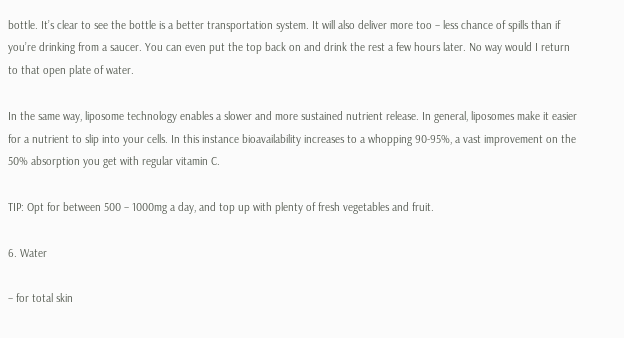bottle. It’s clear to see the bottle is a better transportation system. It will also deliver more too – less chance of spills than if you’re drinking from a saucer. You can even put the top back on and drink the rest a few hours later. No way would I return to that open plate of water.

In the same way, liposome technology enables a slower and more sustained nutrient release. In general, liposomes make it easier for a nutrient to slip into your cells. In this instance bioavailability increases to a whopping 90-95%, a vast improvement on the 50% absorption you get with regular vitamin C.

TIP: Opt for between 500 – 1000mg a day, and top up with plenty of fresh vegetables and fruit.

6. Water

– for total skin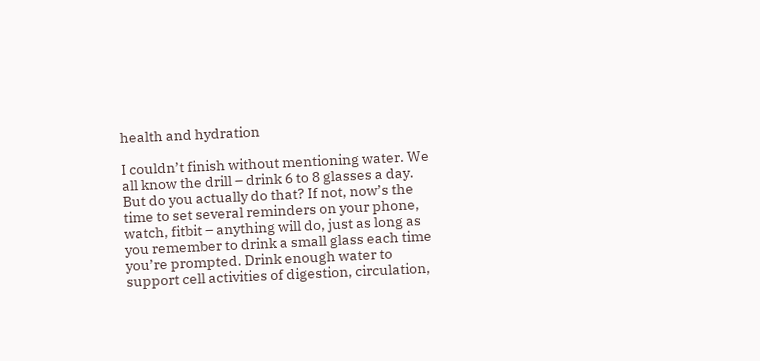health and hydration

I couldn’t finish without mentioning water. We all know the drill – drink 6 to 8 glasses a day. But do you actually do that? If not, now’s the time to set several reminders on your phone, watch, fitbit – anything will do, just as long as you remember to drink a small glass each time you’re prompted. Drink enough water to support cell activities of digestion, circulation,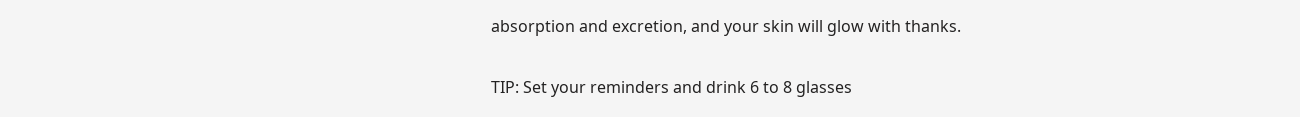absorption and excretion, and your skin will glow with thanks.

TIP: Set your reminders and drink 6 to 8 glasses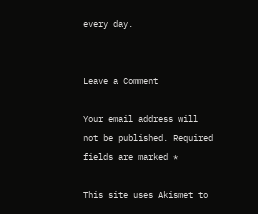every day.


Leave a Comment

Your email address will not be published. Required fields are marked *

This site uses Akismet to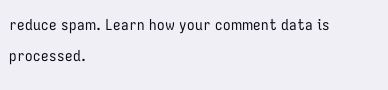reduce spam. Learn how your comment data is processed.